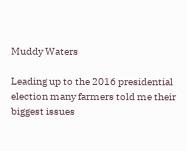Muddy Waters

Leading up to the 2016 presidential election many farmers told me their biggest issues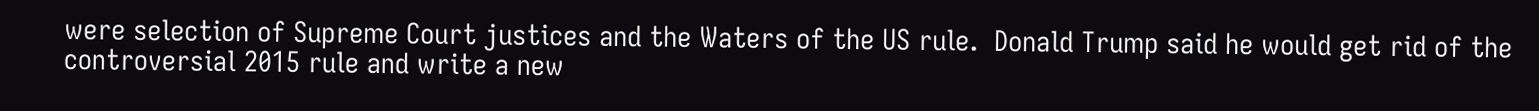were selection of Supreme Court justices and the Waters of the US rule.  Donald Trump said he would get rid of the controversial 2015 rule and write a new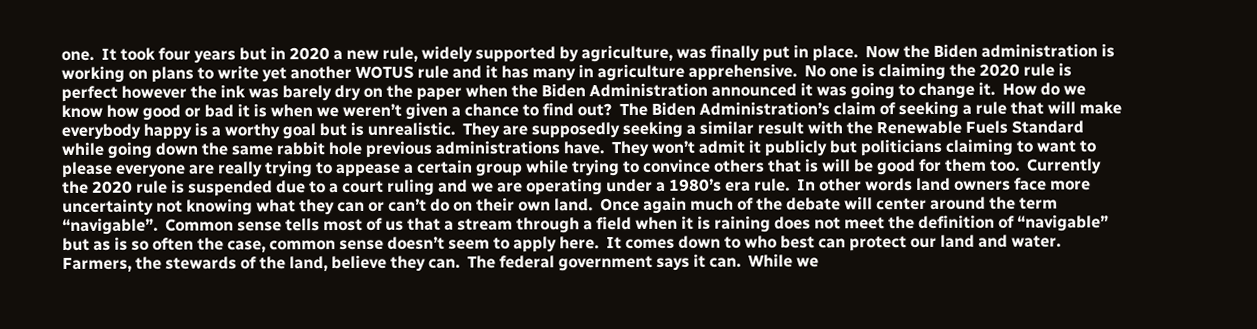one.  It took four years but in 2020 a new rule, widely supported by agriculture, was finally put in place.  Now the Biden administration is working on plans to write yet another WOTUS rule and it has many in agriculture apprehensive.  No one is claiming the 2020 rule is perfect however the ink was barely dry on the paper when the Biden Administration announced it was going to change it.  How do we know how good or bad it is when we weren’t given a chance to find out?  The Biden Administration’s claim of seeking a rule that will make everybody happy is a worthy goal but is unrealistic.  They are supposedly seeking a similar result with the Renewable Fuels Standard while going down the same rabbit hole previous administrations have.  They won’t admit it publicly but politicians claiming to want to please everyone are really trying to appease a certain group while trying to convince others that is will be good for them too.  Currently the 2020 rule is suspended due to a court ruling and we are operating under a 1980’s era rule.  In other words land owners face more uncertainty not knowing what they can or can’t do on their own land.  Once again much of the debate will center around the term “navigable”.  Common sense tells most of us that a stream through a field when it is raining does not meet the definition of “navigable” but as is so often the case, common sense doesn’t seem to apply here.  It comes down to who best can protect our land and water.  Farmers, the stewards of the land, believe they can.  The federal government says it can.  While we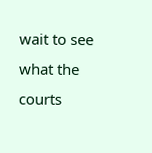wait to see what the courts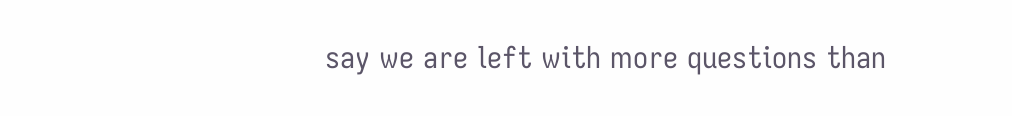say we are left with more questions than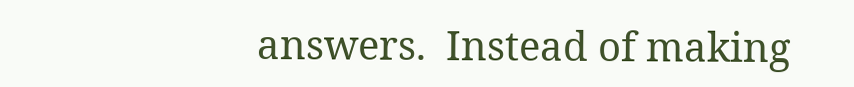answers.  Instead of making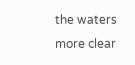the waters more clear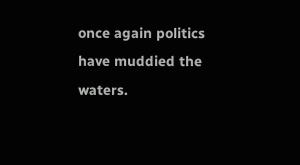once again politics have muddied the waters.